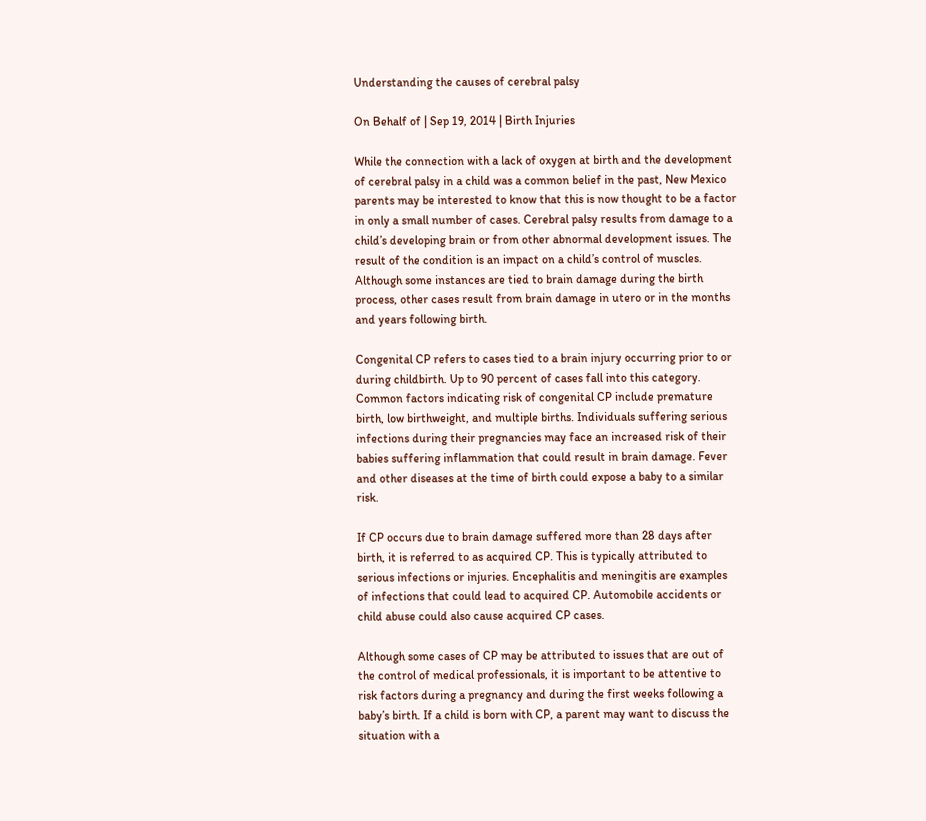Understanding the causes of cerebral palsy

On Behalf of | Sep 19, 2014 | Birth Injuries

While the connection with a lack of oxygen at birth and the development of cerebral palsy in a child was a common belief in the past, New Mexico parents may be interested to know that this is now thought to be a factor in only a small number of cases. Cerebral palsy results from damage to a child’s developing brain or from other abnormal development issues. The result of the condition is an impact on a child’s control of muscles. Although some instances are tied to brain damage during the birth process, other cases result from brain damage in utero or in the months and years following birth.

Congenital CP refers to cases tied to a brain injury occurring prior to or during childbirth. Up to 90 percent of cases fall into this category. Common factors indicating risk of congenital CP include premature birth, low birthweight, and multiple births. Individuals suffering serious infections during their pregnancies may face an increased risk of their babies suffering inflammation that could result in brain damage. Fever and other diseases at the time of birth could expose a baby to a similar risk.

If CP occurs due to brain damage suffered more than 28 days after birth, it is referred to as acquired CP. This is typically attributed to serious infections or injuries. Encephalitis and meningitis are examples of infections that could lead to acquired CP. Automobile accidents or child abuse could also cause acquired CP cases.

Although some cases of CP may be attributed to issues that are out of the control of medical professionals, it is important to be attentive to risk factors during a pregnancy and during the first weeks following a baby’s birth. If a child is born with CP, a parent may want to discuss the situation with a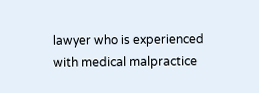lawyer who is experienced with medical malpractice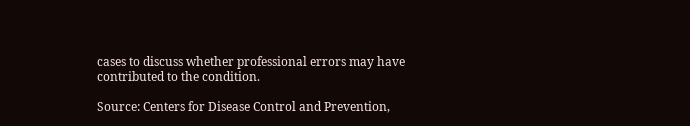cases to discuss whether professional errors may have contributed to the condition.

Source: Centers for Disease Control and Prevention,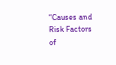“Causes and Risk Factors of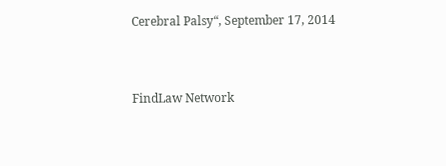Cerebral Palsy“, September 17, 2014


FindLaw Network